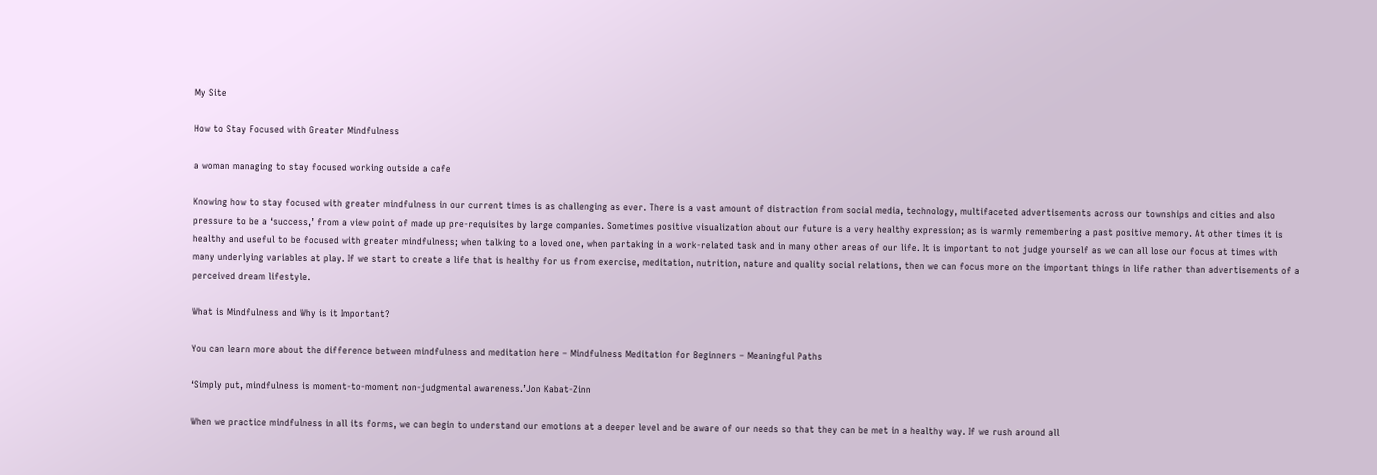My Site

How to Stay Focused with Greater Mindfulness

a woman managing to stay focused working outside a cafe

Knowing how to stay focused with greater mindfulness in our current times is as challenging as ever. There is a vast amount of distraction from social media, technology, multifaceted advertisements across our townships and cities and also pressure to be a ‘success,’ from a view point of made up pre-requisites by large companies. Sometimes positive visualization about our future is a very healthy expression; as is warmly remembering a past positive memory. At other times it is healthy and useful to be focused with greater mindfulness; when talking to a loved one, when partaking in a work-related task and in many other areas of our life. It is important to not judge yourself as we can all lose our focus at times with many underlying variables at play. If we start to create a life that is healthy for us from exercise, meditation, nutrition, nature and quality social relations, then we can focus more on the important things in life rather than advertisements of a perceived dream lifestyle.

What is Mindfulness and Why is it Important?

You can learn more about the difference between mindfulness and meditation here – Mindfulness Meditation for Beginners – Meaningful Paths

‘Simply put, mindfulness is moment-to-moment non-judgmental awareness.’Jon Kabat-Zinn

When we practice mindfulness in all its forms, we can begin to understand our emotions at a deeper level and be aware of our needs so that they can be met in a healthy way. If we rush around all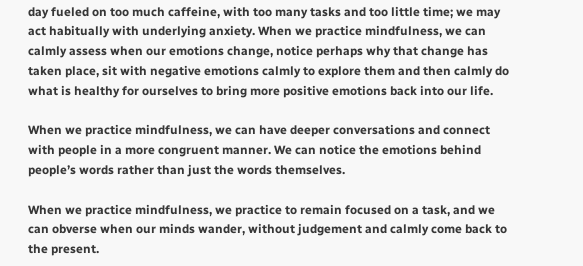day fueled on too much caffeine, with too many tasks and too little time; we may act habitually with underlying anxiety. When we practice mindfulness, we can calmly assess when our emotions change, notice perhaps why that change has taken place, sit with negative emotions calmly to explore them and then calmly do what is healthy for ourselves to bring more positive emotions back into our life.

When we practice mindfulness, we can have deeper conversations and connect with people in a more congruent manner. We can notice the emotions behind people’s words rather than just the words themselves.

When we practice mindfulness, we practice to remain focused on a task, and we can obverse when our minds wander, without judgement and calmly come back to the present.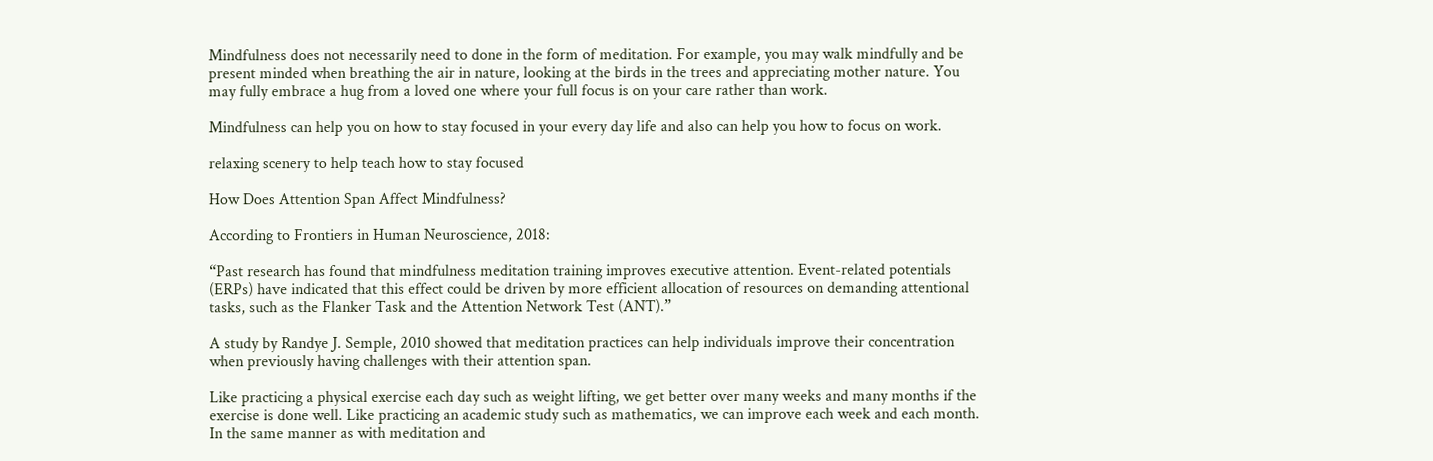Mindfulness does not necessarily need to done in the form of meditation. For example, you may walk mindfully and be present minded when breathing the air in nature, looking at the birds in the trees and appreciating mother nature. You may fully embrace a hug from a loved one where your full focus is on your care rather than work.

Mindfulness can help you on how to stay focused in your every day life and also can help you how to focus on work.

relaxing scenery to help teach how to stay focused

How Does Attention Span Affect Mindfulness?

According to Frontiers in Human Neuroscience, 2018:

“Past research has found that mindfulness meditation training improves executive attention. Event-related potentials (ERPs) have indicated that this effect could be driven by more efficient allocation of resources on demanding attentional tasks, such as the Flanker Task and the Attention Network Test (ANT).”

A study by Randye J. Semple, 2010 showed that meditation practices can help individuals improve their concentration when previously having challenges with their attention span.

Like practicing a physical exercise each day such as weight lifting, we get better over many weeks and many months if the exercise is done well. Like practicing an academic study such as mathematics, we can improve each week and each month. In the same manner as with meditation and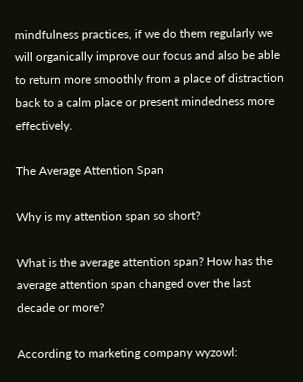mindfulness practices, if we do them regularly we will organically improve our focus and also be able to return more smoothly from a place of distraction back to a calm place or present mindedness more effectively.

The Average Attention Span

Why is my attention span so short?

What is the average attention span? How has the average attention span changed over the last decade or more?

According to marketing company wyzowl: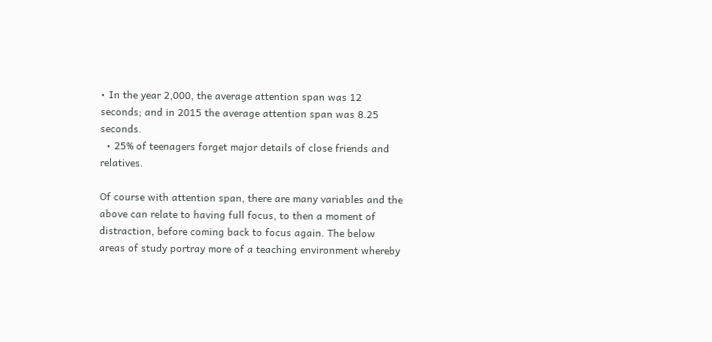• In the year 2,000, the average attention span was 12 seconds; and in 2015 the average attention span was 8.25 seconds.
  • 25% of teenagers forget major details of close friends and relatives.

Of course with attention span, there are many variables and the above can relate to having full focus, to then a moment of distraction, before coming back to focus again. The below areas of study portray more of a teaching environment whereby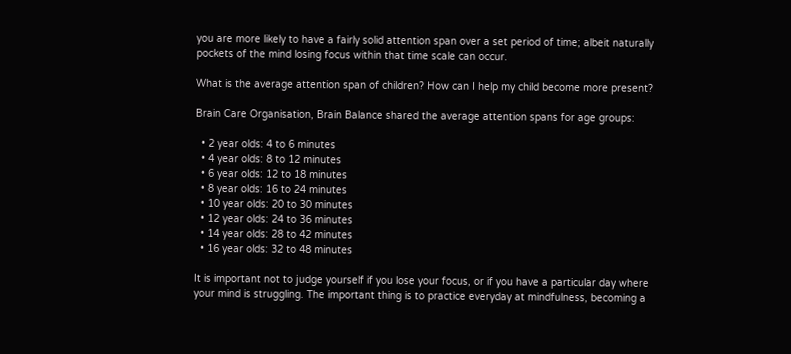you are more likely to have a fairly solid attention span over a set period of time; albeit naturally pockets of the mind losing focus within that time scale can occur.

What is the average attention span of children? How can I help my child become more present?

Brain Care Organisation, Brain Balance shared the average attention spans for age groups:

  • 2 year olds: 4 to 6 minutes
  • 4 year olds: 8 to 12 minutes
  • 6 year olds: 12 to 18 minutes
  • 8 year olds: 16 to 24 minutes
  • 10 year olds: 20 to 30 minutes
  • 12 year olds: 24 to 36 minutes
  • 14 year olds: 28 to 42 minutes
  • 16 year olds: 32 to 48 minutes

It is important not to judge yourself if you lose your focus, or if you have a particular day where your mind is struggling. The important thing is to practice everyday at mindfulness, becoming a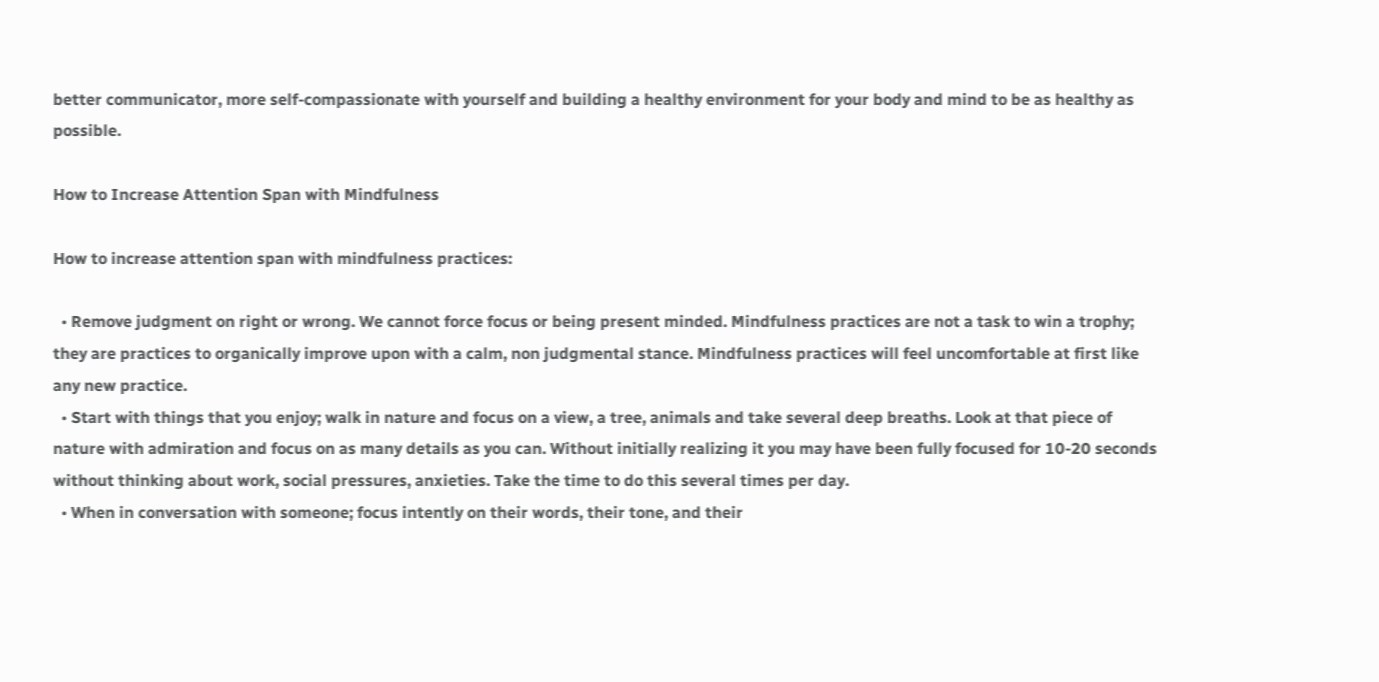better communicator, more self-compassionate with yourself and building a healthy environment for your body and mind to be as healthy as possible.

How to Increase Attention Span with Mindfulness

How to increase attention span with mindfulness practices:

  • Remove judgment on right or wrong. We cannot force focus or being present minded. Mindfulness practices are not a task to win a trophy; they are practices to organically improve upon with a calm, non judgmental stance. Mindfulness practices will feel uncomfortable at first like any new practice.
  • Start with things that you enjoy; walk in nature and focus on a view, a tree, animals and take several deep breaths. Look at that piece of nature with admiration and focus on as many details as you can. Without initially realizing it you may have been fully focused for 10-20 seconds without thinking about work, social pressures, anxieties. Take the time to do this several times per day.
  • When in conversation with someone; focus intently on their words, their tone, and their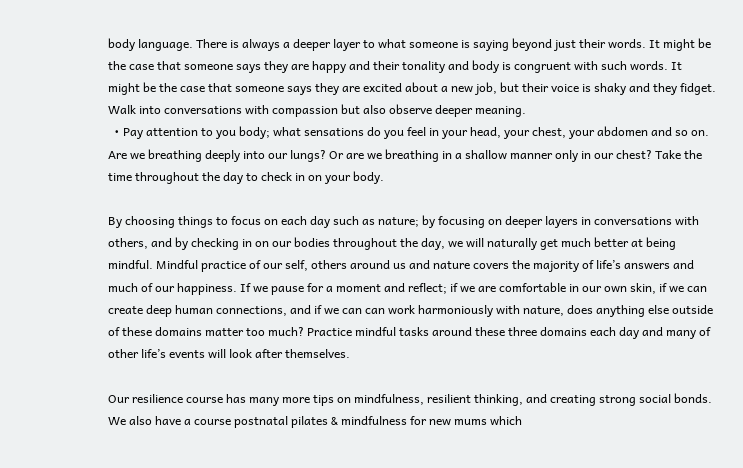body language. There is always a deeper layer to what someone is saying beyond just their words. It might be the case that someone says they are happy and their tonality and body is congruent with such words. It might be the case that someone says they are excited about a new job, but their voice is shaky and they fidget. Walk into conversations with compassion but also observe deeper meaning.
  • Pay attention to you body; what sensations do you feel in your head, your chest, your abdomen and so on. Are we breathing deeply into our lungs? Or are we breathing in a shallow manner only in our chest? Take the time throughout the day to check in on your body.

By choosing things to focus on each day such as nature; by focusing on deeper layers in conversations with others, and by checking in on our bodies throughout the day, we will naturally get much better at being mindful. Mindful practice of our self, others around us and nature covers the majority of life’s answers and much of our happiness. If we pause for a moment and reflect; if we are comfortable in our own skin, if we can create deep human connections, and if we can can work harmoniously with nature, does anything else outside of these domains matter too much? Practice mindful tasks around these three domains each day and many of other life’s events will look after themselves.

Our resilience course has many more tips on mindfulness, resilient thinking, and creating strong social bonds. We also have a course postnatal pilates & mindfulness for new mums which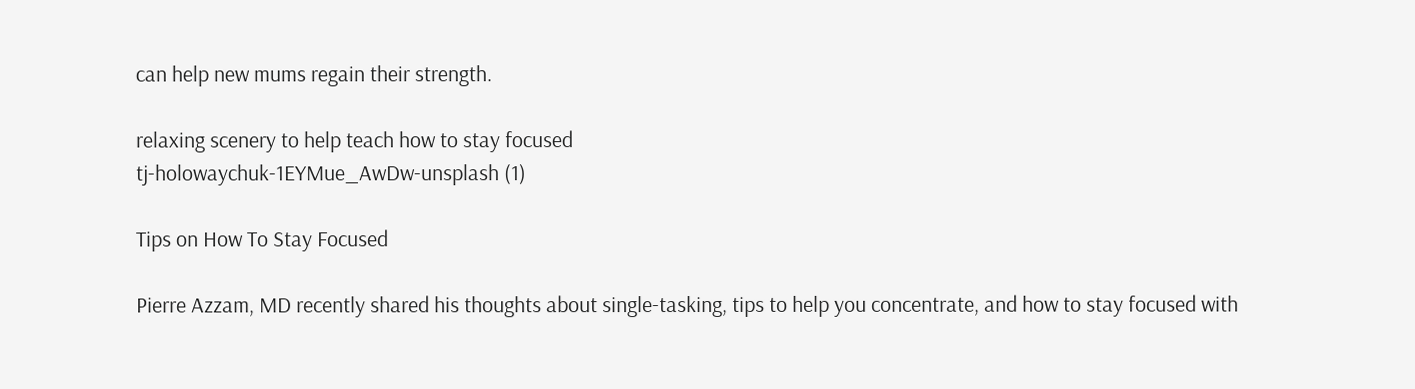can help new mums regain their strength.

relaxing scenery to help teach how to stay focused
tj-holowaychuk-1EYMue_AwDw-unsplash (1)

Tips on How To Stay Focused

Pierre Azzam, MD recently shared his thoughts about single-tasking, tips to help you concentrate, and how to stay focused with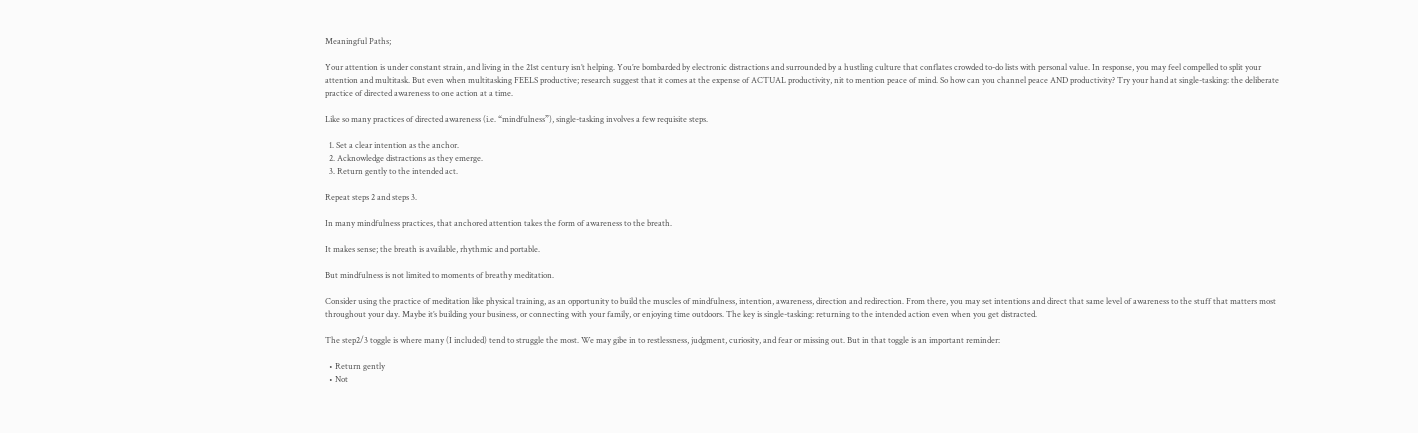Meaningful Paths;

Your attention is under constant strain, and living in the 21st century isn’t helping. You’re bombarded by electronic distractions and surrounded by a hustling culture that conflates crowded to-do lists with personal value. In response, you may feel compelled to split your attention and multitask. But even when multitasking FEELS productive; research suggest that it comes at the expense of ACTUAL productivity, nit to mention peace of mind. So how can you channel peace AND productivity? Try your hand at single-tasking: the deliberate practice of directed awareness to one action at a time.

Like so many practices of directed awareness (i.e. “mindfulness”), single-tasking involves a few requisite steps.

  1. Set a clear intention as the anchor.
  2. Acknowledge distractions as they emerge.
  3. Return gently to the intended act.

Repeat steps 2 and steps 3.

In many mindfulness practices, that anchored attention takes the form of awareness to the breath.

It makes sense; the breath is available, rhythmic and portable.

But mindfulness is not limited to moments of breathy meditation.

Consider using the practice of meditation like physical training, as an opportunity to build the muscles of mindfulness, intention, awareness, direction and redirection. From there, you may set intentions and direct that same level of awareness to the stuff that matters most throughout your day. Maybe it’s building your business, or connecting with your family, or enjoying time outdoors. The key is single-tasking: returning to the intended action even when you get distracted.

The step2/3 toggle is where many (I included) tend to struggle the most. We may gibe in to restlessness, judgment, curiosity, and fear or missing out. But in that toggle is an important reminder:

  • Return gently
  • Not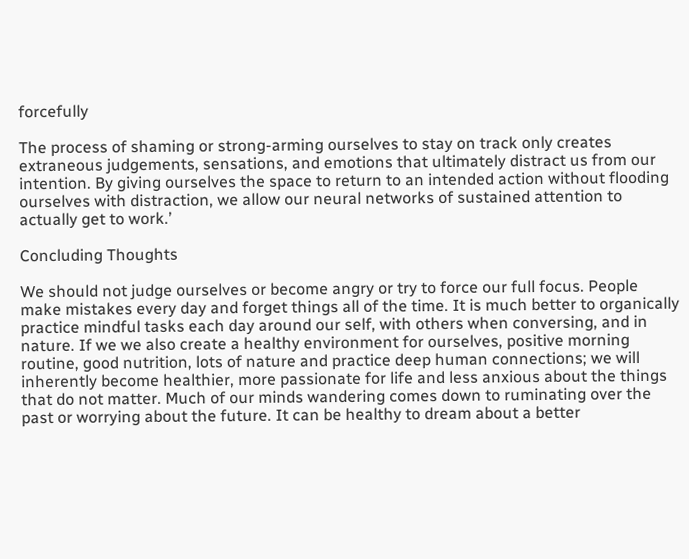forcefully

The process of shaming or strong-arming ourselves to stay on track only creates extraneous judgements, sensations, and emotions that ultimately distract us from our intention. By giving ourselves the space to return to an intended action without flooding ourselves with distraction, we allow our neural networks of sustained attention to actually get to work.’

Concluding Thoughts

We should not judge ourselves or become angry or try to force our full focus. People make mistakes every day and forget things all of the time. It is much better to organically practice mindful tasks each day around our self, with others when conversing, and in nature. If we we also create a healthy environment for ourselves, positive morning routine, good nutrition, lots of nature and practice deep human connections; we will inherently become healthier, more passionate for life and less anxious about the things that do not matter. Much of our minds wandering comes down to ruminating over the past or worrying about the future. It can be healthy to dream about a better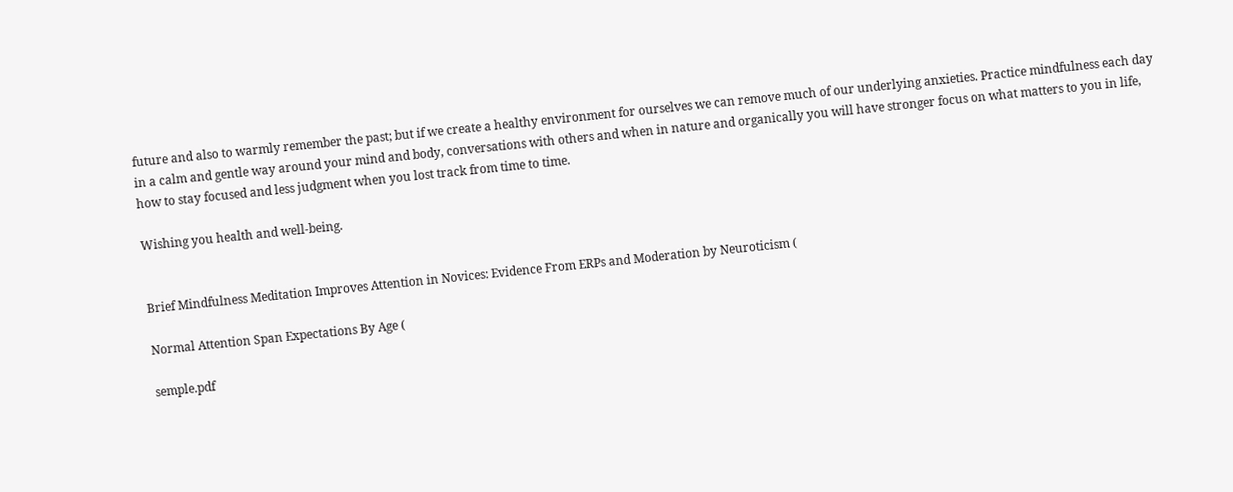future and also to warmly remember the past; but if we create a healthy environment for ourselves we can remove much of our underlying anxieties. Practice mindfulness each day in a calm and gentle way around your mind and body, conversations with others and when in nature and organically you will have stronger focus on what matters to you in life, how to stay focused and less judgment when you lost track from time to time.

Wishing you health and well-being.


Brief Mindfulness Meditation Improves Attention in Novices: Evidence From ERPs and Moderation by Neuroticism (

Normal Attention Span Expectations By Age (

semple.pdf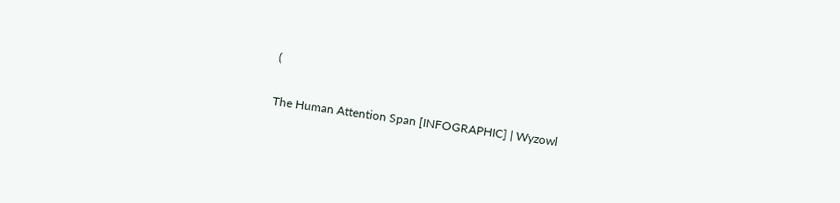(

The Human Attention Span [INFOGRAPHIC] | Wyzowl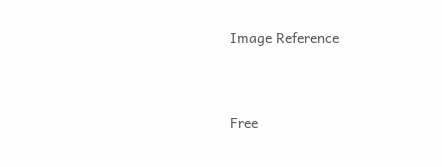Image Reference


Free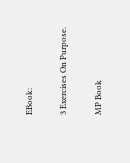EBook:

3 Exercises On Purpose.

MP Book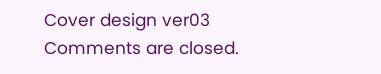Cover design ver03
Comments are closed.